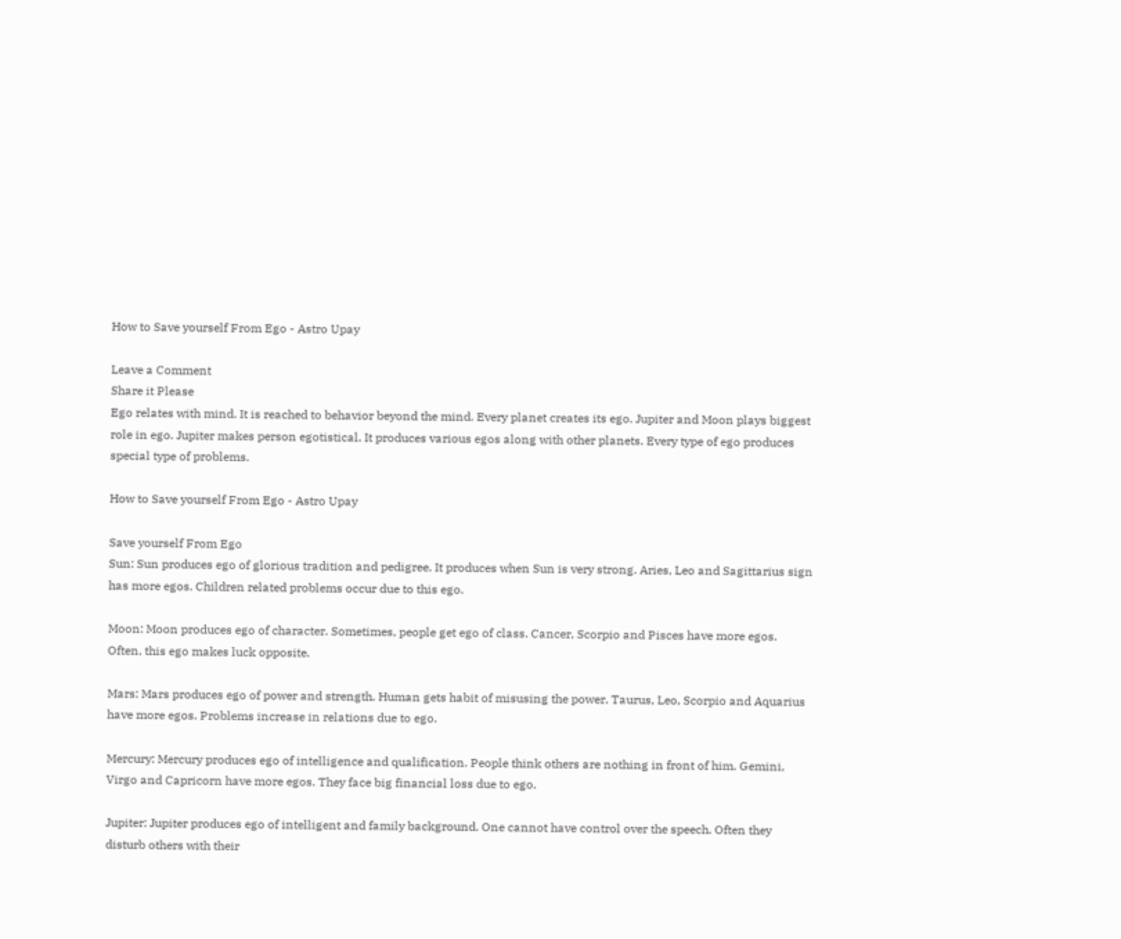How to Save yourself From Ego - Astro Upay

Leave a Comment
Share it Please
Ego relates with mind. It is reached to behavior beyond the mind. Every planet creates its ego. Jupiter and Moon plays biggest role in ego. Jupiter makes person egotistical. It produces various egos along with other planets. Every type of ego produces special type of problems.

How to Save yourself From Ego - Astro Upay

Save yourself From Ego
Sun: Sun produces ego of glorious tradition and pedigree. It produces when Sun is very strong. Aries, Leo and Sagittarius sign has more egos. Children related problems occur due to this ego.

Moon: Moon produces ego of character. Sometimes, people get ego of class. Cancer, Scorpio and Pisces have more egos. Often, this ego makes luck opposite.

Mars: Mars produces ego of power and strength. Human gets habit of misusing the power. Taurus, Leo, Scorpio and Aquarius have more egos. Problems increase in relations due to ego.

Mercury: Mercury produces ego of intelligence and qualification. People think others are nothing in front of him. Gemini, Virgo and Capricorn have more egos. They face big financial loss due to ego.

Jupiter: Jupiter produces ego of intelligent and family background. One cannot have control over the speech. Often they disturb others with their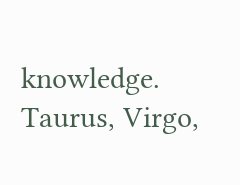knowledge. Taurus, Virgo,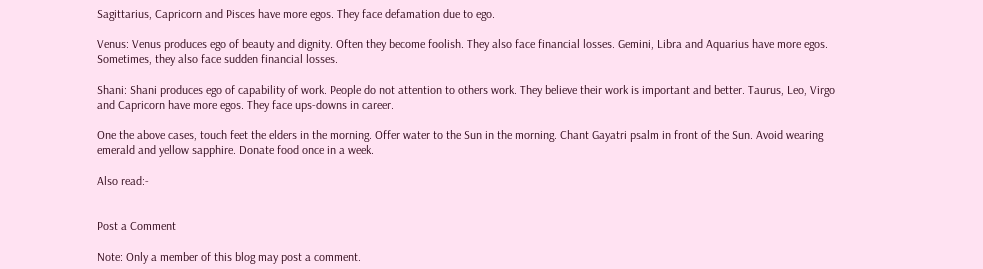Sagittarius, Capricorn and Pisces have more egos. They face defamation due to ego.

Venus: Venus produces ego of beauty and dignity. Often they become foolish. They also face financial losses. Gemini, Libra and Aquarius have more egos. Sometimes, they also face sudden financial losses.

Shani: Shani produces ego of capability of work. People do not attention to others work. They believe their work is important and better. Taurus, Leo, Virgo and Capricorn have more egos. They face ups-downs in career.

One the above cases, touch feet the elders in the morning. Offer water to the Sun in the morning. Chant Gayatri psalm in front of the Sun. Avoid wearing emerald and yellow sapphire. Donate food once in a week.

Also read:-


Post a Comment

Note: Only a member of this blog may post a comment.